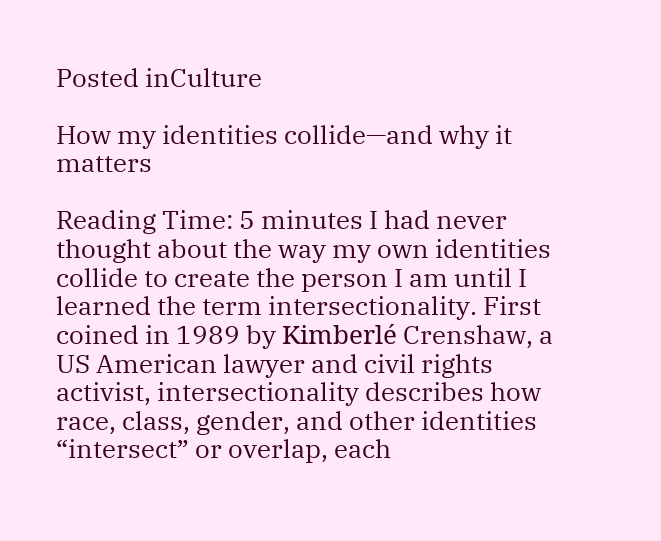Posted inCulture

How my identities collide—and why it matters

Reading Time: 5 minutes I had never thought about the way my own identities collide to create the person I am until I learned the term intersectionality. First coined in 1989 by Kimberlé Crenshaw, a US American lawyer and civil rights activist, intersectionality describes how race, class, gender, and other identities “intersect” or overlap, each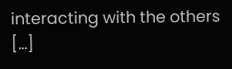interacting with the others […]